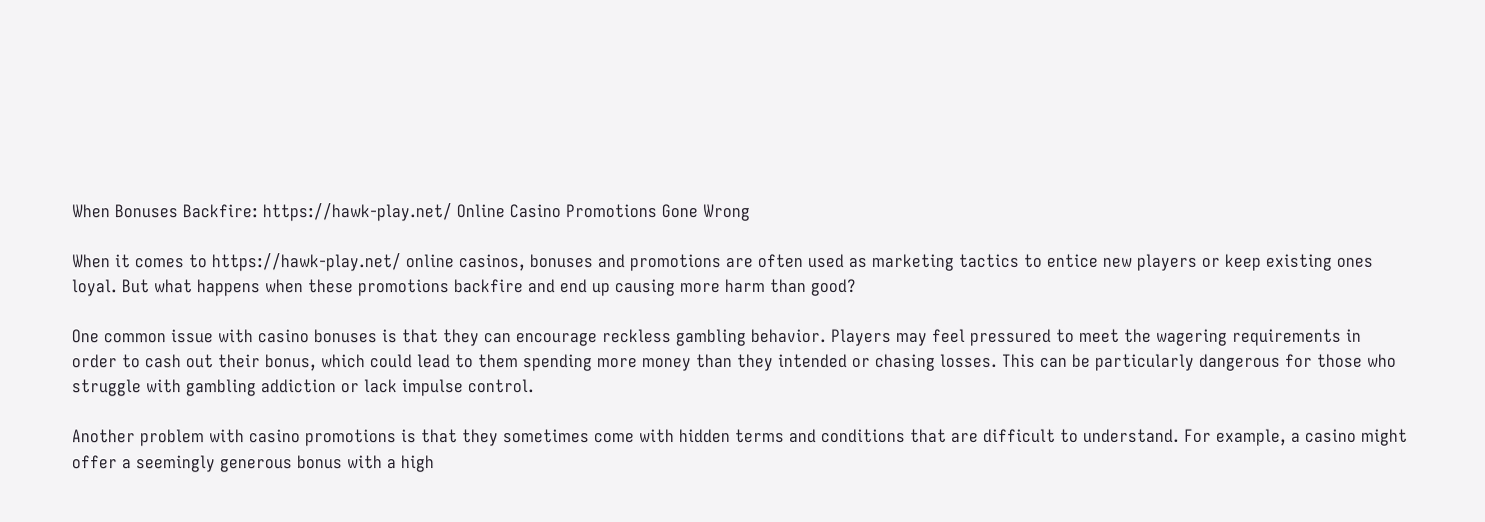When Bonuses Backfire: https://hawk-play.net/ Online Casino Promotions Gone Wrong

When it comes to https://hawk-play.net/ online casinos, bonuses and promotions are often used as marketing tactics to entice new players or keep existing ones loyal. But what happens when these promotions backfire and end up causing more harm than good?

One common issue with casino bonuses is that they can encourage reckless gambling behavior. Players may feel pressured to meet the wagering requirements in order to cash out their bonus, which could lead to them spending more money than they intended or chasing losses. This can be particularly dangerous for those who struggle with gambling addiction or lack impulse control.

Another problem with casino promotions is that they sometimes come with hidden terms and conditions that are difficult to understand. For example, a casino might offer a seemingly generous bonus with a high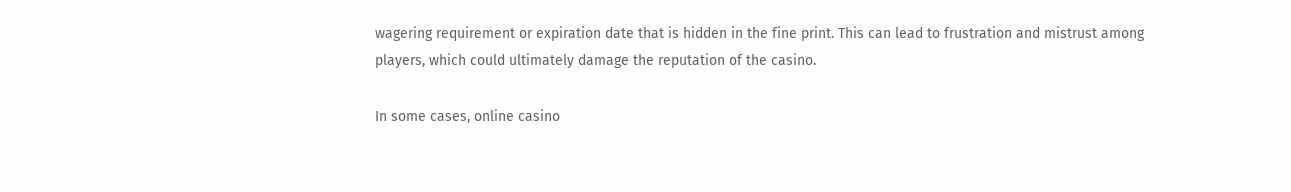wagering requirement or expiration date that is hidden in the fine print. This can lead to frustration and mistrust among players, which could ultimately damage the reputation of the casino.

In some cases, online casino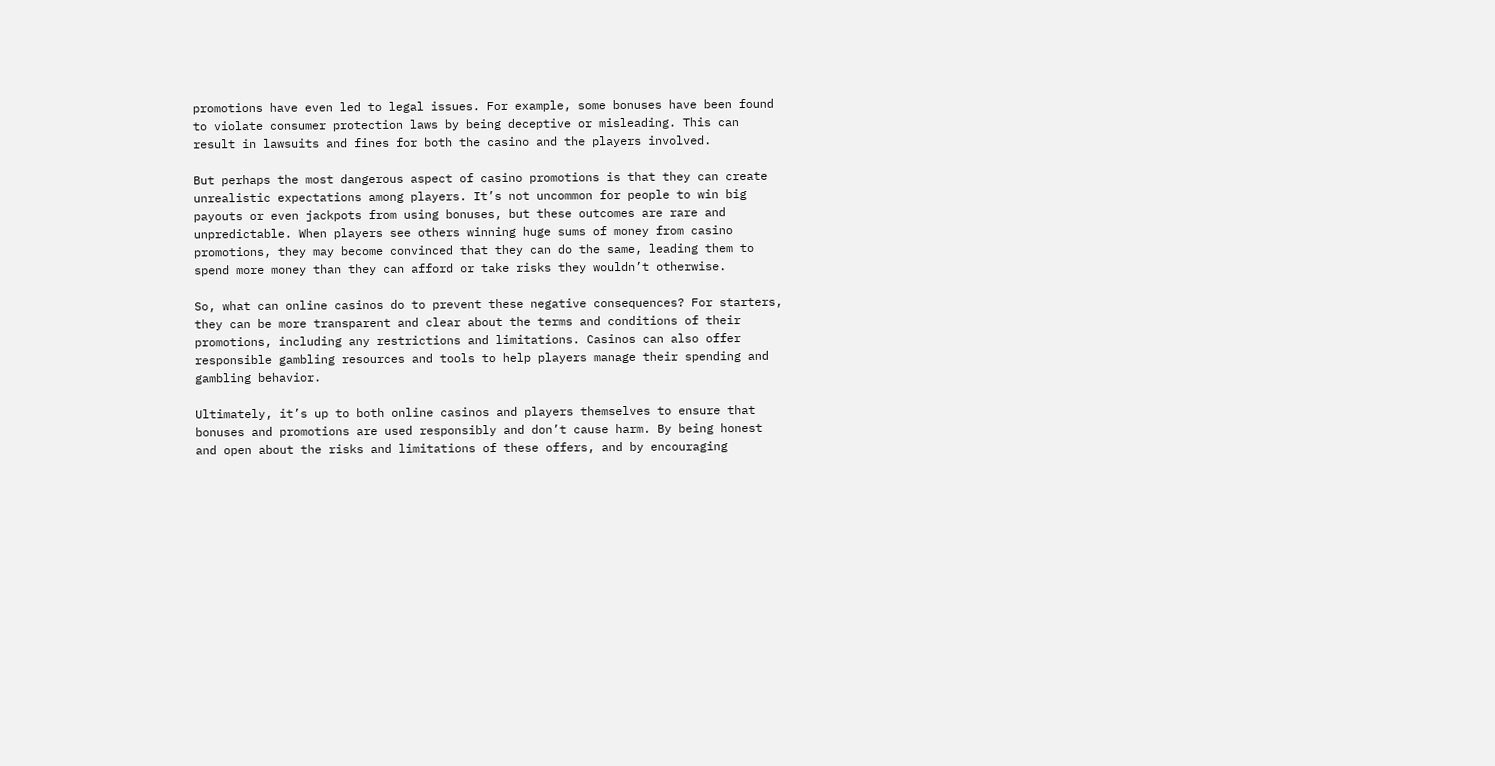promotions have even led to legal issues. For example, some bonuses have been found to violate consumer protection laws by being deceptive or misleading. This can result in lawsuits and fines for both the casino and the players involved.

But perhaps the most dangerous aspect of casino promotions is that they can create unrealistic expectations among players. It’s not uncommon for people to win big payouts or even jackpots from using bonuses, but these outcomes are rare and unpredictable. When players see others winning huge sums of money from casino promotions, they may become convinced that they can do the same, leading them to spend more money than they can afford or take risks they wouldn’t otherwise.

So, what can online casinos do to prevent these negative consequences? For starters, they can be more transparent and clear about the terms and conditions of their promotions, including any restrictions and limitations. Casinos can also offer responsible gambling resources and tools to help players manage their spending and gambling behavior.

Ultimately, it’s up to both online casinos and players themselves to ensure that bonuses and promotions are used responsibly and don’t cause harm. By being honest and open about the risks and limitations of these offers, and by encouraging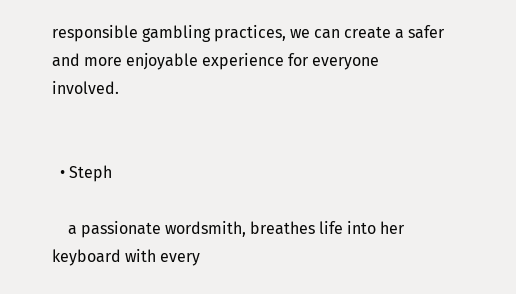responsible gambling practices, we can create a safer and more enjoyable experience for everyone involved.


  • Steph

    a passionate wordsmith, breathes life into her keyboard with every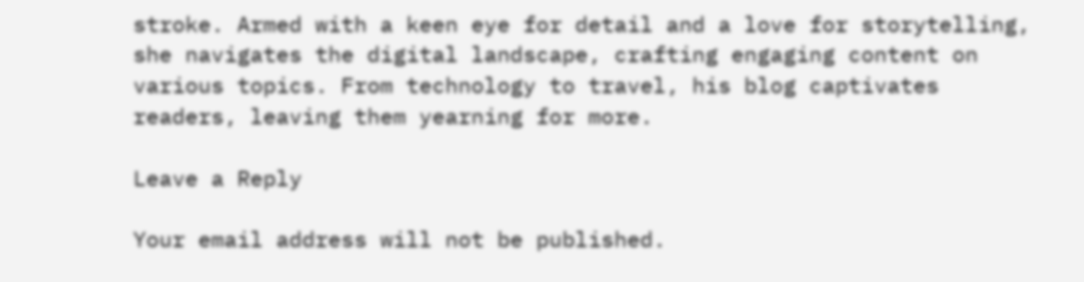stroke. Armed with a keen eye for detail and a love for storytelling, she navigates the digital landscape, crafting engaging content on various topics. From technology to travel, his blog captivates readers, leaving them yearning for more.

Leave a Reply

Your email address will not be published.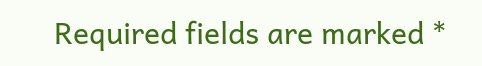Required fields are marked *